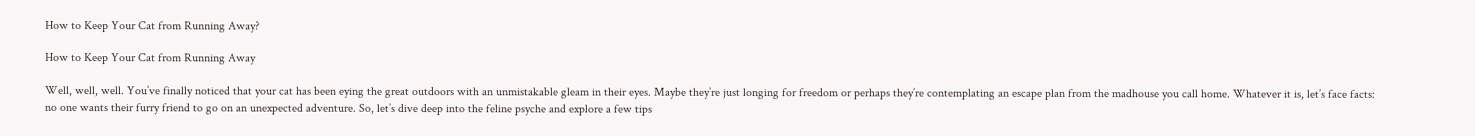How to Keep Your Cat from Running Away?

How to Keep Your Cat from Running Away

Well, well, well. You’ve finally noticed that your cat has been eying the great outdoors with an unmistakable gleam in their eyes. Maybe they’re just longing for freedom or perhaps they’re contemplating an escape plan from the madhouse you call home. Whatever it is, let’s face facts: no one wants their furry friend to go on an unexpected adventure. So, let’s dive deep into the feline psyche and explore a few tips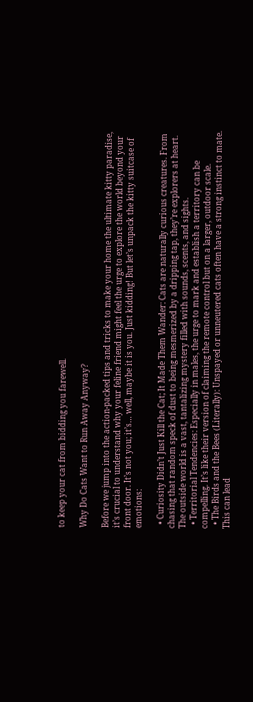to keep your cat from bidding you farewell.

Why Do Cats Want to Run Away Anyway?

Before we jump into the action-packed tips and tricks to make your home the ultimate kitty paradise, it’s crucial to understand why your feline friend might feel the urge to explore the world beyond your front door. It’s not you; it’s… well, maybe it is you. Just kidding! But let’s unpack the kitty suitcase of emotions:

  • Curiosity Didn’t Just Kill the Cat; It Made Them Wander: Cats are naturally curious creatures. From chasing that random speck of dust to being mesmerized by a dripping tap, they’re explorers at heart. The outside world is a vast, tantalizing mystery filled with sounds, scents, and sights.
  • Territorial Tendencies: Especially in males, the urge to mark and establish a territory can be compelling. It’s like their version of claiming the remote control but on a larger, outdoor scale.
  • The Birds and the Bees (Literally): Unspayed or unneutered cats often have a strong instinct to mate. This can lead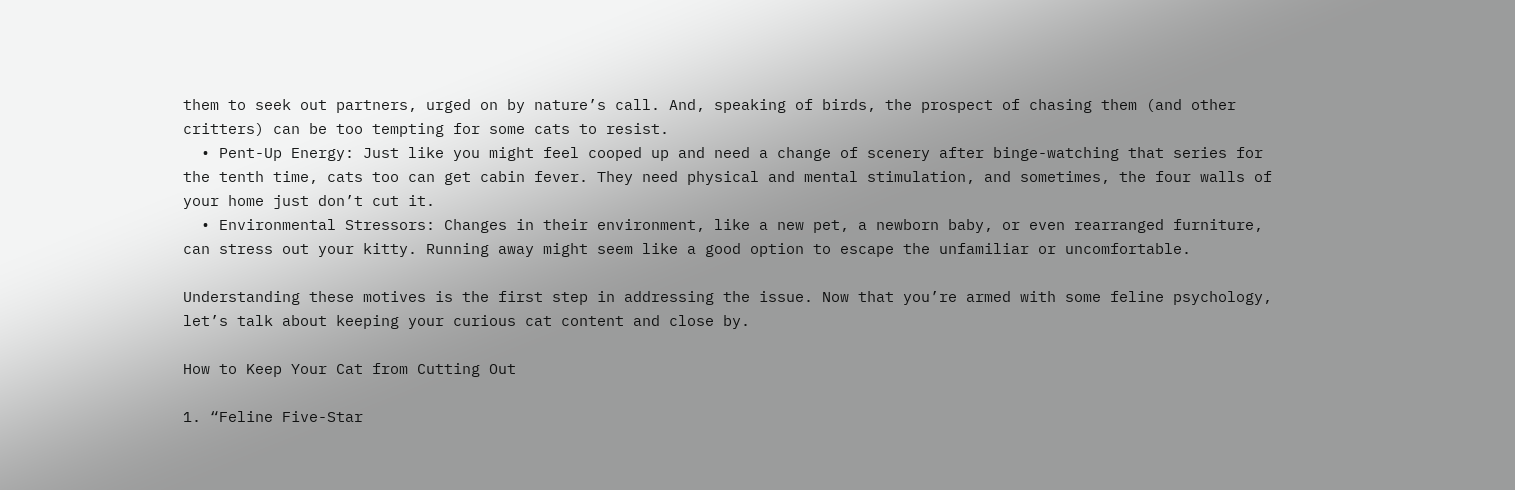them to seek out partners, urged on by nature’s call. And, speaking of birds, the prospect of chasing them (and other critters) can be too tempting for some cats to resist.
  • Pent-Up Energy: Just like you might feel cooped up and need a change of scenery after binge-watching that series for the tenth time, cats too can get cabin fever. They need physical and mental stimulation, and sometimes, the four walls of your home just don’t cut it.
  • Environmental Stressors: Changes in their environment, like a new pet, a newborn baby, or even rearranged furniture, can stress out your kitty. Running away might seem like a good option to escape the unfamiliar or uncomfortable.

Understanding these motives is the first step in addressing the issue. Now that you’re armed with some feline psychology, let’s talk about keeping your curious cat content and close by.

How to Keep Your Cat from Cutting Out

1. “Feline Five-Star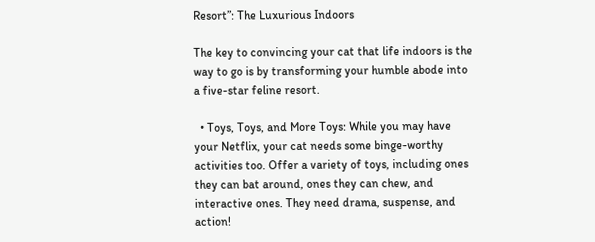Resort”: The Luxurious Indoors

The key to convincing your cat that life indoors is the way to go is by transforming your humble abode into a five-star feline resort.

  • Toys, Toys, and More Toys: While you may have your Netflix, your cat needs some binge-worthy activities too. Offer a variety of toys, including ones they can bat around, ones they can chew, and interactive ones. They need drama, suspense, and action!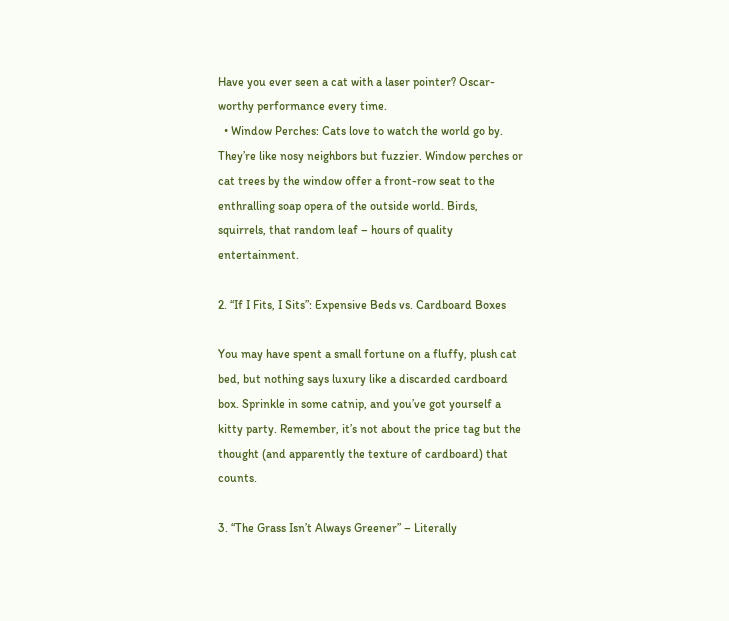Have you ever seen a cat with a laser pointer? Oscar-worthy performance every time.
  • Window Perches: Cats love to watch the world go by. They’re like nosy neighbors but fuzzier. Window perches or cat trees by the window offer a front-row seat to the enthralling soap opera of the outside world. Birds, squirrels, that random leaf – hours of quality entertainment.

2. “If I Fits, I Sits”: Expensive Beds vs. Cardboard Boxes

You may have spent a small fortune on a fluffy, plush cat bed, but nothing says luxury like a discarded cardboard box. Sprinkle in some catnip, and you’ve got yourself a kitty party. Remember, it’s not about the price tag but the thought (and apparently the texture of cardboard) that counts.

3. “The Grass Isn’t Always Greener” – Literally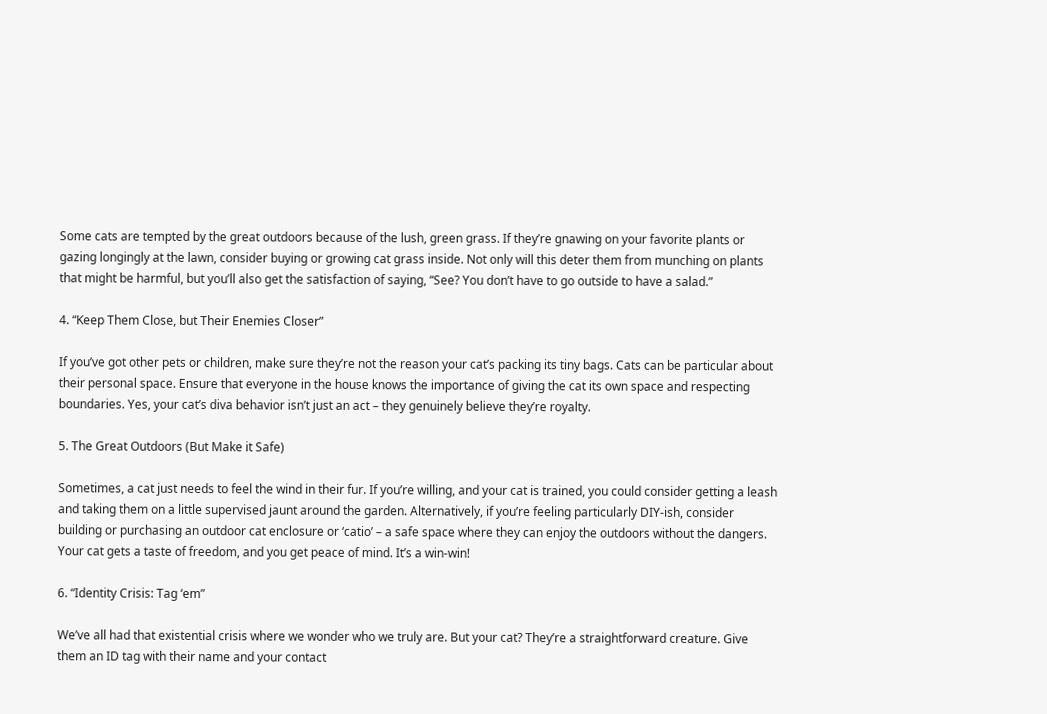Some cats are tempted by the great outdoors because of the lush, green grass. If they’re gnawing on your favorite plants or gazing longingly at the lawn, consider buying or growing cat grass inside. Not only will this deter them from munching on plants that might be harmful, but you’ll also get the satisfaction of saying, “See? You don’t have to go outside to have a salad.”

4. “Keep Them Close, but Their Enemies Closer”

If you’ve got other pets or children, make sure they’re not the reason your cat’s packing its tiny bags. Cats can be particular about their personal space. Ensure that everyone in the house knows the importance of giving the cat its own space and respecting boundaries. Yes, your cat’s diva behavior isn’t just an act – they genuinely believe they’re royalty.

5. The Great Outdoors (But Make it Safe)

Sometimes, a cat just needs to feel the wind in their fur. If you’re willing, and your cat is trained, you could consider getting a leash and taking them on a little supervised jaunt around the garden. Alternatively, if you’re feeling particularly DIY-ish, consider building or purchasing an outdoor cat enclosure or ‘catio’ – a safe space where they can enjoy the outdoors without the dangers. Your cat gets a taste of freedom, and you get peace of mind. It’s a win-win!

6. “Identity Crisis: Tag ‘em”

We’ve all had that existential crisis where we wonder who we truly are. But your cat? They’re a straightforward creature. Give them an ID tag with their name and your contact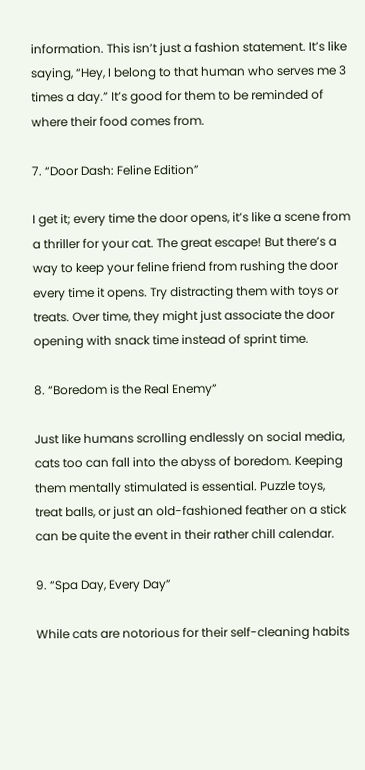information. This isn’t just a fashion statement. It’s like saying, “Hey, I belong to that human who serves me 3 times a day.” It’s good for them to be reminded of where their food comes from.

7. “Door Dash: Feline Edition”

I get it; every time the door opens, it’s like a scene from a thriller for your cat. The great escape! But there’s a way to keep your feline friend from rushing the door every time it opens. Try distracting them with toys or treats. Over time, they might just associate the door opening with snack time instead of sprint time.

8. “Boredom is the Real Enemy”

Just like humans scrolling endlessly on social media, cats too can fall into the abyss of boredom. Keeping them mentally stimulated is essential. Puzzle toys, treat balls, or just an old-fashioned feather on a stick can be quite the event in their rather chill calendar.

9. “Spa Day, Every Day”

While cats are notorious for their self-cleaning habits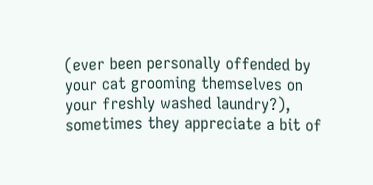(ever been personally offended by your cat grooming themselves on your freshly washed laundry?), sometimes they appreciate a bit of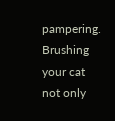pampering. Brushing your cat not only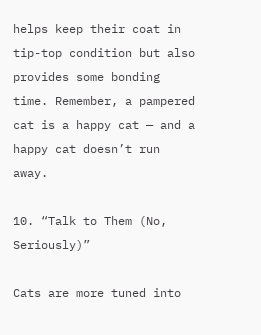helps keep their coat in tip-top condition but also provides some bonding time. Remember, a pampered cat is a happy cat — and a happy cat doesn’t run away.

10. “Talk to Them (No, Seriously)”

Cats are more tuned into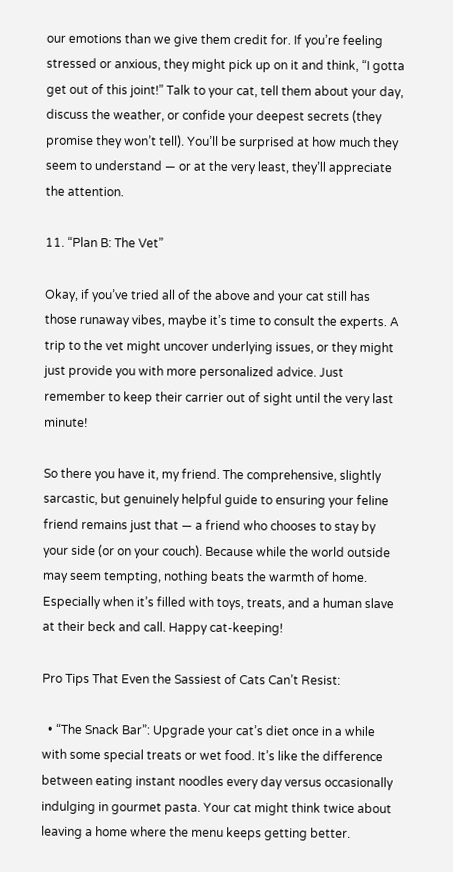our emotions than we give them credit for. If you’re feeling stressed or anxious, they might pick up on it and think, “I gotta get out of this joint!” Talk to your cat, tell them about your day, discuss the weather, or confide your deepest secrets (they promise they won’t tell). You’ll be surprised at how much they seem to understand — or at the very least, they’ll appreciate the attention.

11. “Plan B: The Vet”

Okay, if you’ve tried all of the above and your cat still has those runaway vibes, maybe it’s time to consult the experts. A trip to the vet might uncover underlying issues, or they might just provide you with more personalized advice. Just remember to keep their carrier out of sight until the very last minute!

So there you have it, my friend. The comprehensive, slightly sarcastic, but genuinely helpful guide to ensuring your feline friend remains just that — a friend who chooses to stay by your side (or on your couch). Because while the world outside may seem tempting, nothing beats the warmth of home. Especially when it’s filled with toys, treats, and a human slave at their beck and call. Happy cat-keeping!

Pro Tips That Even the Sassiest of Cats Can’t Resist:

  • “The Snack Bar”: Upgrade your cat’s diet once in a while with some special treats or wet food. It’s like the difference between eating instant noodles every day versus occasionally indulging in gourmet pasta. Your cat might think twice about leaving a home where the menu keeps getting better.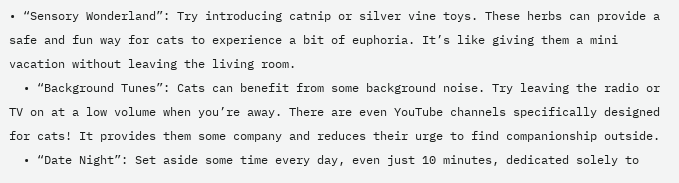• “Sensory Wonderland”: Try introducing catnip or silver vine toys. These herbs can provide a safe and fun way for cats to experience a bit of euphoria. It’s like giving them a mini vacation without leaving the living room.
  • “Background Tunes”: Cats can benefit from some background noise. Try leaving the radio or TV on at a low volume when you’re away. There are even YouTube channels specifically designed for cats! It provides them some company and reduces their urge to find companionship outside.
  • “Date Night”: Set aside some time every day, even just 10 minutes, dedicated solely to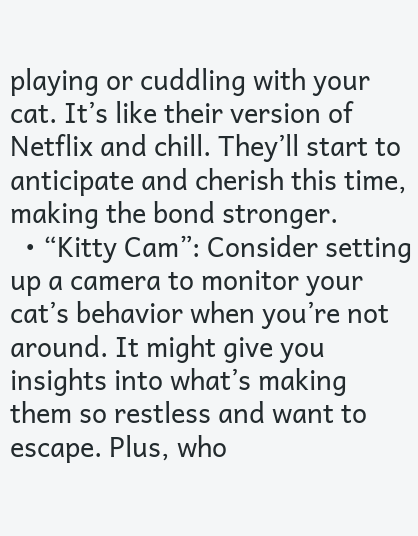playing or cuddling with your cat. It’s like their version of Netflix and chill. They’ll start to anticipate and cherish this time, making the bond stronger.
  • “Kitty Cam”: Consider setting up a camera to monitor your cat’s behavior when you’re not around. It might give you insights into what’s making them so restless and want to escape. Plus, who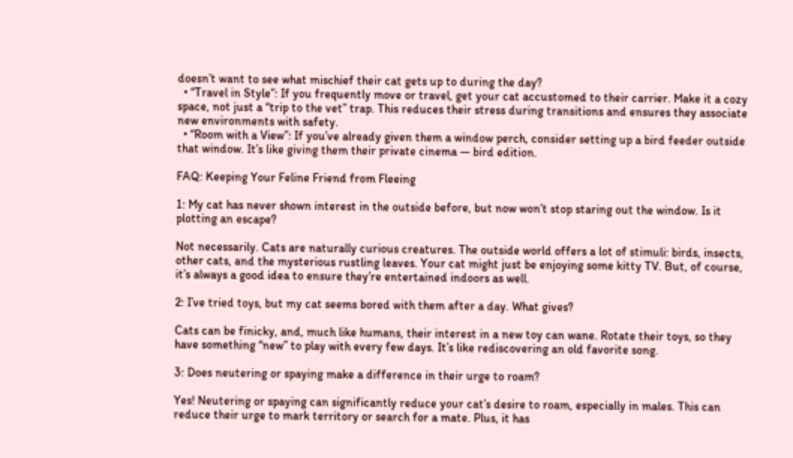doesn’t want to see what mischief their cat gets up to during the day?
  • “Travel in Style”: If you frequently move or travel, get your cat accustomed to their carrier. Make it a cozy space, not just a “trip to the vet” trap. This reduces their stress during transitions and ensures they associate new environments with safety.
  • “Room with a View”: If you’ve already given them a window perch, consider setting up a bird feeder outside that window. It’s like giving them their private cinema — bird edition.

FAQ: Keeping Your Feline Friend from Fleeing

1: My cat has never shown interest in the outside before, but now won’t stop staring out the window. Is it plotting an escape?

Not necessarily. Cats are naturally curious creatures. The outside world offers a lot of stimuli: birds, insects, other cats, and the mysterious rustling leaves. Your cat might just be enjoying some kitty TV. But, of course, it’s always a good idea to ensure they’re entertained indoors as well.

2: I’ve tried toys, but my cat seems bored with them after a day. What gives?

Cats can be finicky, and, much like humans, their interest in a new toy can wane. Rotate their toys, so they have something “new” to play with every few days. It’s like rediscovering an old favorite song.

3: Does neutering or spaying make a difference in their urge to roam?

Yes! Neutering or spaying can significantly reduce your cat’s desire to roam, especially in males. This can reduce their urge to mark territory or search for a mate. Plus, it has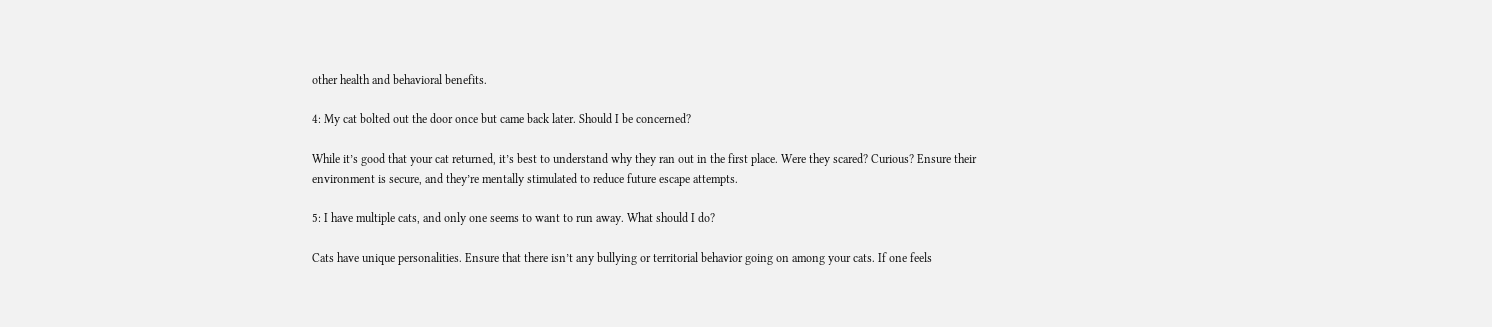other health and behavioral benefits.

4: My cat bolted out the door once but came back later. Should I be concerned?

While it’s good that your cat returned, it’s best to understand why they ran out in the first place. Were they scared? Curious? Ensure their environment is secure, and they’re mentally stimulated to reduce future escape attempts.

5: I have multiple cats, and only one seems to want to run away. What should I do?

Cats have unique personalities. Ensure that there isn’t any bullying or territorial behavior going on among your cats. If one feels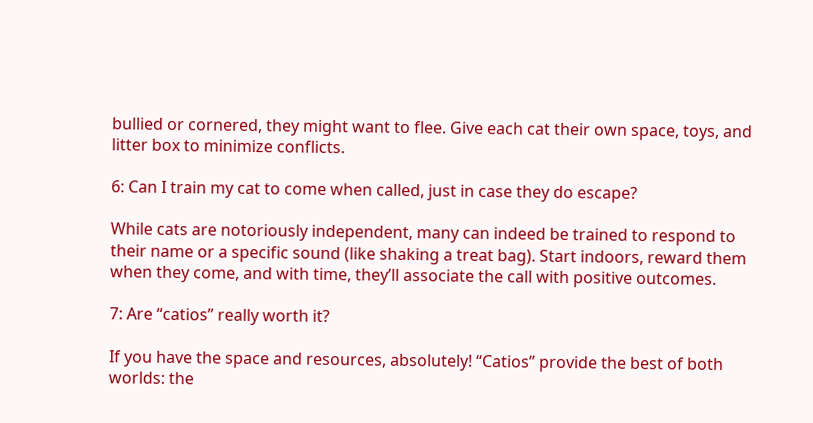bullied or cornered, they might want to flee. Give each cat their own space, toys, and litter box to minimize conflicts.

6: Can I train my cat to come when called, just in case they do escape?

While cats are notoriously independent, many can indeed be trained to respond to their name or a specific sound (like shaking a treat bag). Start indoors, reward them when they come, and with time, they’ll associate the call with positive outcomes.

7: Are “catios” really worth it?

If you have the space and resources, absolutely! “Catios” provide the best of both worlds: the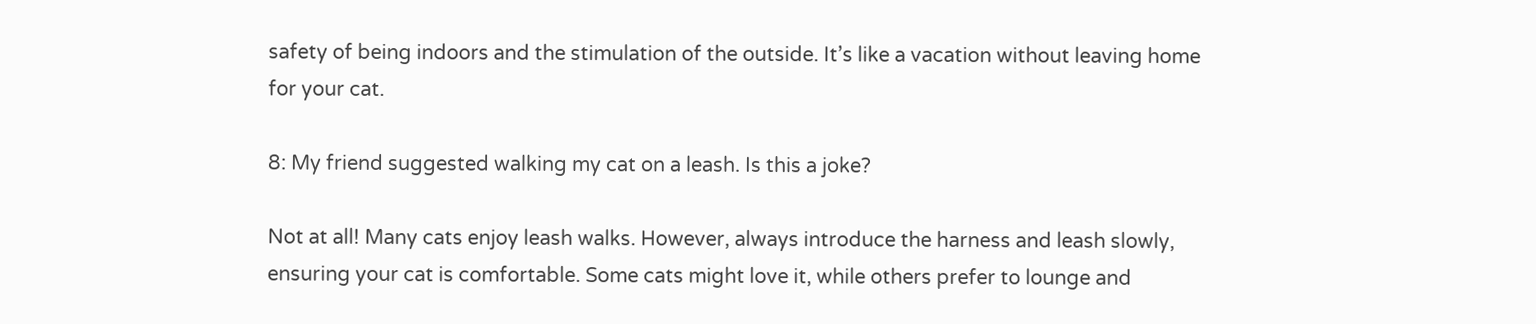safety of being indoors and the stimulation of the outside. It’s like a vacation without leaving home for your cat.

8: My friend suggested walking my cat on a leash. Is this a joke?

Not at all! Many cats enjoy leash walks. However, always introduce the harness and leash slowly, ensuring your cat is comfortable. Some cats might love it, while others prefer to lounge and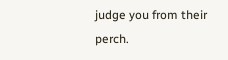judge you from their perch.